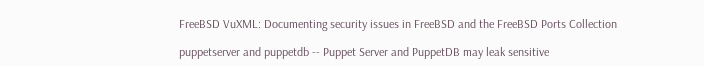FreeBSD VuXML: Documenting security issues in FreeBSD and the FreeBSD Ports Collection

puppetserver and puppetdb -- Puppet Server and PuppetDB may leak sensitive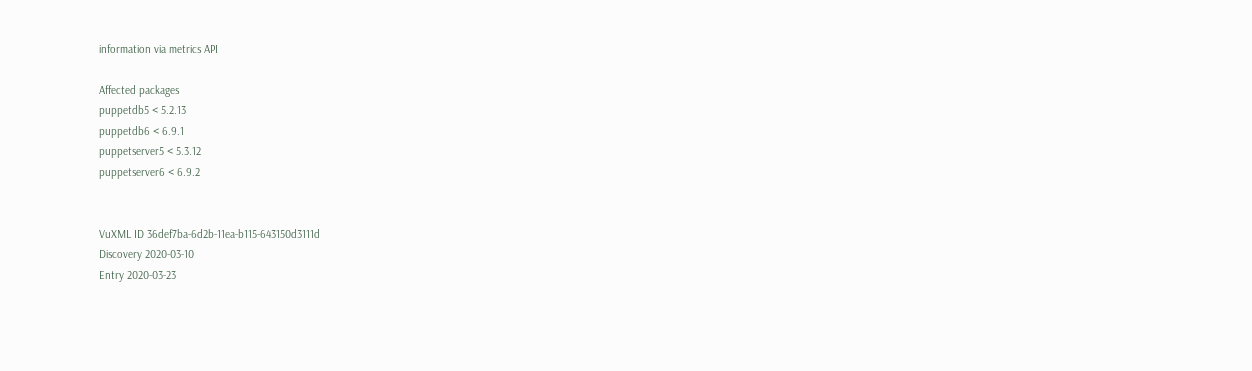information via metrics API

Affected packages
puppetdb5 < 5.2.13
puppetdb6 < 6.9.1
puppetserver5 < 5.3.12
puppetserver6 < 6.9.2


VuXML ID 36def7ba-6d2b-11ea-b115-643150d3111d
Discovery 2020-03-10
Entry 2020-03-23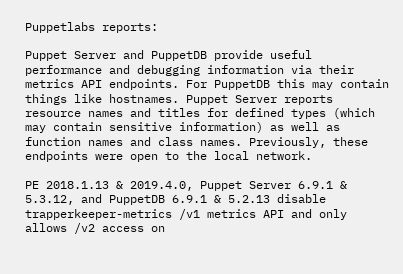Puppetlabs reports:

Puppet Server and PuppetDB provide useful performance and debugging information via their metrics API endpoints. For PuppetDB this may contain things like hostnames. Puppet Server reports resource names and titles for defined types (which may contain sensitive information) as well as function names and class names. Previously, these endpoints were open to the local network.

PE 2018.1.13 & 2019.4.0, Puppet Server 6.9.1 & 5.3.12, and PuppetDB 6.9.1 & 5.2.13 disable trapperkeeper-metrics /v1 metrics API and only allows /v2 access on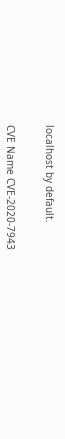localhost by default.


CVE Name CVE-2020-7943